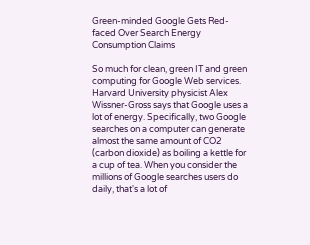Green-minded Google Gets Red-faced Over Search Energy Consumption Claims

So much for clean, green IT and green computing for Google Web services. Harvard University physicist Alex Wissner-Gross says that Google uses a lot of energy. Specifically, two Google searches on a computer can generate almost the same amount of CO2 (carbon dioxide) as boiling a kettle for a cup of tea. When you consider the millions of Google searches users do daily, that's a lot of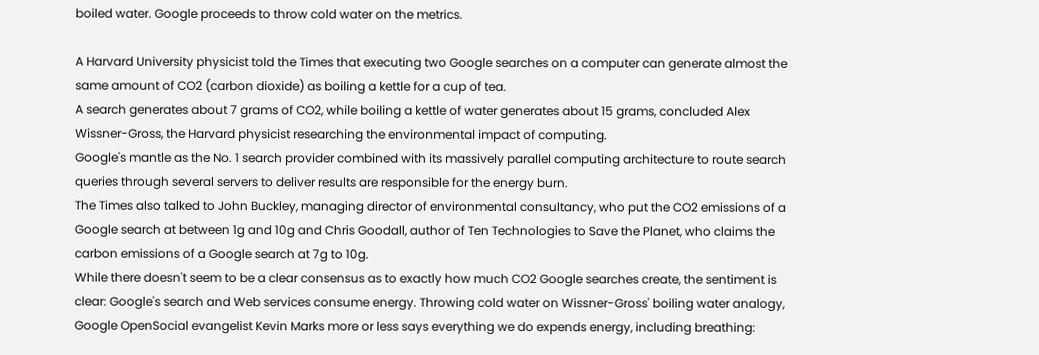boiled water. Google proceeds to throw cold water on the metrics.

A Harvard University physicist told the Times that executing two Google searches on a computer can generate almost the same amount of CO2 (carbon dioxide) as boiling a kettle for a cup of tea.
A search generates about 7 grams of CO2, while boiling a kettle of water generates about 15 grams, concluded Alex Wissner-Gross, the Harvard physicist researching the environmental impact of computing.
Google's mantle as the No. 1 search provider combined with its massively parallel computing architecture to route search queries through several servers to deliver results are responsible for the energy burn.
The Times also talked to John Buckley, managing director of environmental consultancy, who put the CO2 emissions of a Google search at between 1g and 10g and Chris Goodall, author of Ten Technologies to Save the Planet, who claims the carbon emissions of a Google search at 7g to 10g.
While there doesn't seem to be a clear consensus as to exactly how much CO2 Google searches create, the sentiment is clear: Google's search and Web services consume energy. Throwing cold water on Wissner-Gross' boiling water analogy, Google OpenSocial evangelist Kevin Marks more or less says everything we do expends energy, including breathing: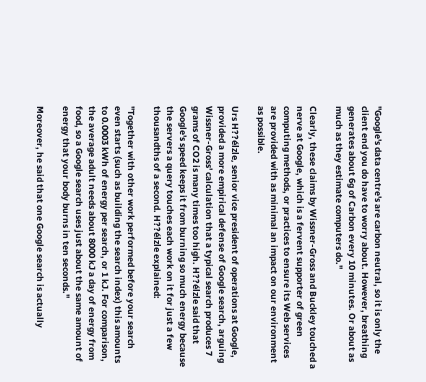"Google's data centre's are carbon neutral, so it is only the client end you do have to worry about. However, breathing generates about 6g of Carbon every 10 minutes. Or about as much as they estimate computers do."

Clearly, these claims by Wissner-Gross and Buckley touched a nerve at Google, which is a fervent supporter of green computing methods, or practices to ensure its Web services are provided with as minimal an impact on our environment as possible.

Urs H??élzle, senior vice president of operations at Google, provided a more empirical defense of Google search, arguing Wissner-Gross' calculation that a typical search produces 7 grams of CO2 is many times too high. H??élzle said that Google's speed keeps it from burning so much energy because the servers a query touches each work on it for just a few thousandths of a second. H??élzle explained:

"Together with other work performed before your search even starts (such as building the search index) this amounts to 0.0003 kWh of energy per search, or 1 kJ. For comparison, the average adult needs about 8000 kJ a day of energy from food, so a Google search uses just about the same amount of energy that your body burns in ten seconds."

Moreover, he said that one Google search is actually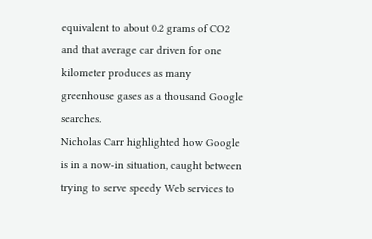equivalent to about 0.2 grams of CO2 and that average car driven for one kilometer produces as many greenhouse gases as a thousand Google searches.
Nicholas Carr highlighted how Google is in a now-in situation, caught between trying to serve speedy Web services to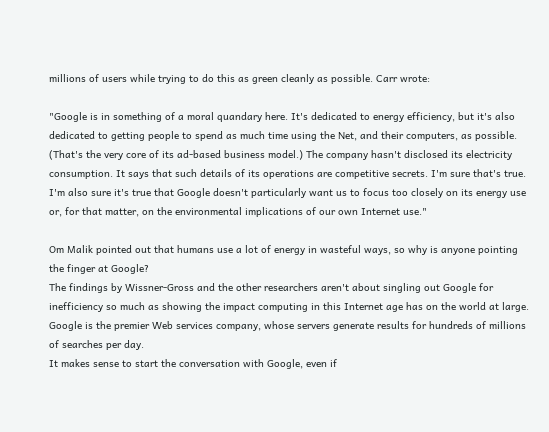millions of users while trying to do this as green cleanly as possible. Carr wrote:

"Google is in something of a moral quandary here. It's dedicated to energy efficiency, but it's also dedicated to getting people to spend as much time using the Net, and their computers, as possible. (That's the very core of its ad-based business model.) The company hasn't disclosed its electricity consumption. It says that such details of its operations are competitive secrets. I'm sure that's true. I'm also sure it's true that Google doesn't particularly want us to focus too closely on its energy use or, for that matter, on the environmental implications of our own Internet use."

Om Malik pointed out that humans use a lot of energy in wasteful ways, so why is anyone pointing the finger at Google?
The findings by Wissner-Gross and the other researchers aren't about singling out Google for inefficiency so much as showing the impact computing in this Internet age has on the world at large. Google is the premier Web services company, whose servers generate results for hundreds of millions of searches per day.
It makes sense to start the conversation with Google, even if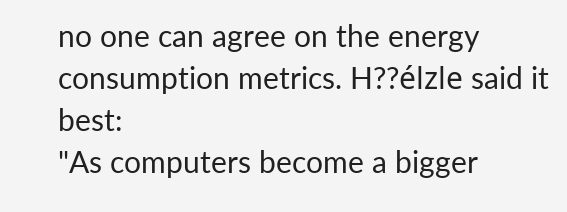no one can agree on the energy consumption metrics. H??élzle said it best:
"As computers become a bigger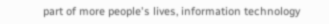part of more people's lives, information technology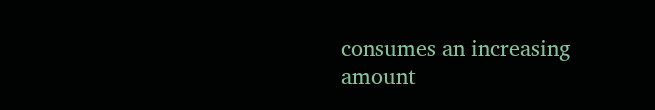consumes an increasing amount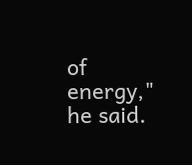of energy," he said.